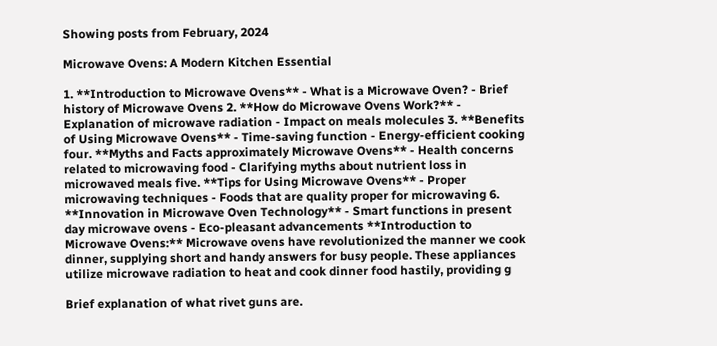Showing posts from February, 2024

Microwave Ovens: A Modern Kitchen Essential

1. **Introduction to Microwave Ovens** - What is a Microwave Oven? - Brief history of Microwave Ovens 2. **How do Microwave Ovens Work?** - Explanation of microwave radiation - Impact on meals molecules 3. **Benefits of Using Microwave Ovens** - Time-saving function - Energy-efficient cooking four. **Myths and Facts approximately Microwave Ovens** - Health concerns related to microwaving food - Clarifying myths about nutrient loss in microwaved meals five. **Tips for Using Microwave Ovens** - Proper microwaving techniques - Foods that are quality proper for microwaving 6. **Innovation in Microwave Oven Technology** - Smart functions in present day microwave ovens - Eco-pleasant advancements **Introduction to Microwave Ovens:** Microwave ovens have revolutionized the manner we cook dinner, supplying short and handy answers for busy people. These appliances utilize microwave radiation to heat and cook dinner food hastily, providing g

Brief explanation of what rivet guns are.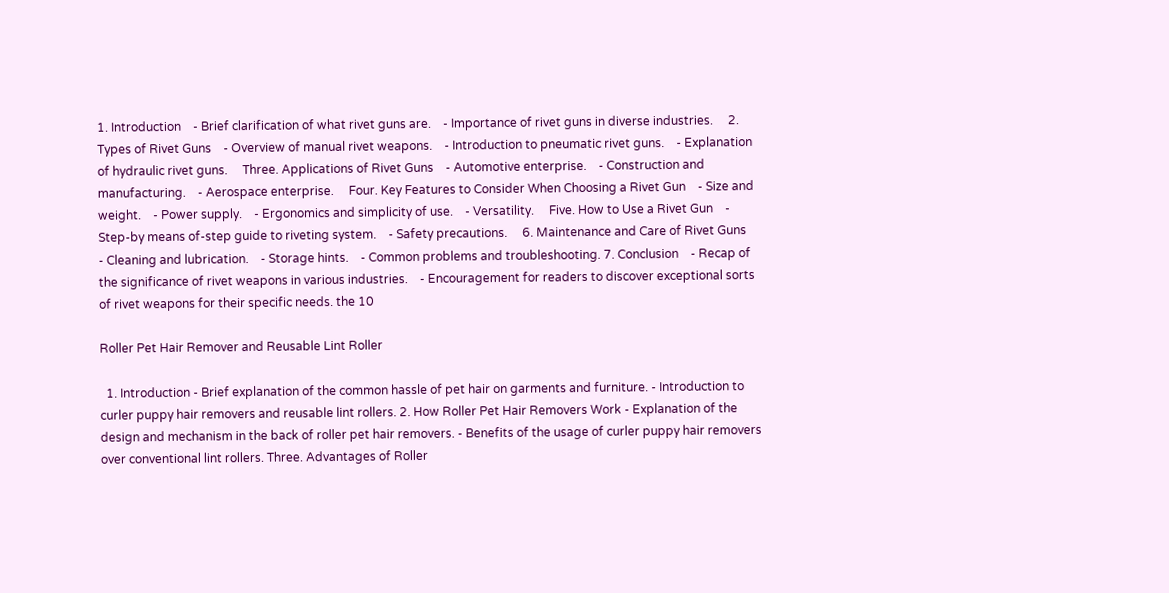1. Introduction    - Brief clarification of what rivet guns are.    - Importance of rivet guns in diverse industries.     2. Types of Rivet Guns    - Overview of manual rivet weapons.    - Introduction to pneumatic rivet guns.    - Explanation of hydraulic rivet guns.     Three. Applications of Rivet Guns    - Automotive enterprise.    - Construction and manufacturing.    - Aerospace enterprise.     Four. Key Features to Consider When Choosing a Rivet Gun    - Size and weight.    - Power supply.    - Ergonomics and simplicity of use.    - Versatility.     Five. How to Use a Rivet Gun    - Step-by means of-step guide to riveting system.    - Safety precautions.     6. Maintenance and Care of Rivet Guns    - Cleaning and lubrication.    - Storage hints.    - Common problems and troubleshooting. 7. Conclusion    - Recap of the significance of rivet weapons in various industries.    - Encouragement for readers to discover exceptional sorts of rivet weapons for their specific needs. the 10

Roller Pet Hair Remover and Reusable Lint Roller

  1. Introduction - Brief explanation of the common hassle of pet hair on garments and furniture. - Introduction to curler puppy hair removers and reusable lint rollers. 2. How Roller Pet Hair Removers Work - Explanation of the design and mechanism in the back of roller pet hair removers. - Benefits of the usage of curler puppy hair removers over conventional lint rollers. Three. Advantages of Roller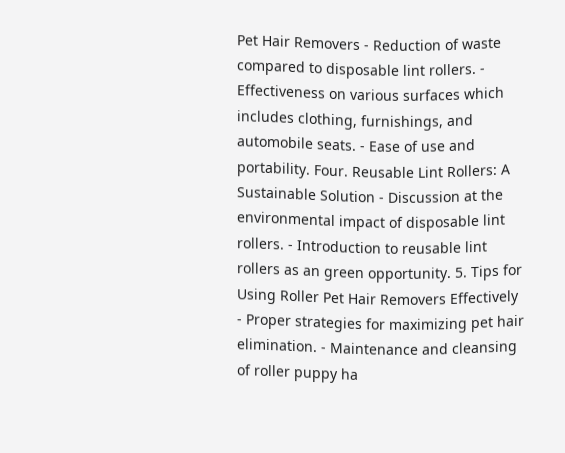Pet Hair Removers - Reduction of waste compared to disposable lint rollers. - Effectiveness on various surfaces which includes clothing, furnishings, and automobile seats. - Ease of use and portability. Four. Reusable Lint Rollers: A Sustainable Solution - Discussion at the environmental impact of disposable lint rollers. - Introduction to reusable lint rollers as an green opportunity. 5. Tips for Using Roller Pet Hair Removers Effectively - Proper strategies for maximizing pet hair elimination. - Maintenance and cleansing of roller puppy ha